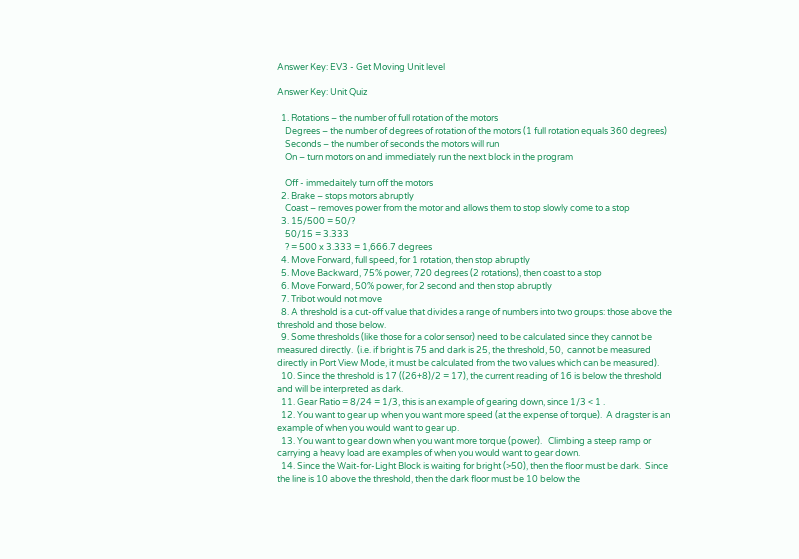Answer Key: EV3 - Get Moving Unit level

Answer Key: Unit Quiz

  1. Rotations – the number of full rotation of the motors
    Degrees – the number of degrees of rotation of the motors (1 full rotation equals 360 degrees)
    Seconds – the number of seconds the motors will run
    On – turn motors on and immediately run the next block in the program

    Off - immedaitely turn off the motors
  2. Brake – stops motors abruptly
    Coast – removes power from the motor and allows them to stop slowly come to a stop
  3. 15/500 = 50/?
    50/15 = 3.333
    ? = 500 x 3.333 = 1,666.7 degrees
  4. Move Forward, full speed, for 1 rotation, then stop abruptly
  5. Move Backward, 75% power, 720 degrees (2 rotations), then coast to a stop
  6. Move Forward, 50% power, for 2 second and then stop abruptly
  7. Tribot would not move
  8. A threshold is a cut-off value that divides a range of numbers into two groups: those above the threshold and those below.
  9. Some thresholds (like those for a color sensor) need to be calculated since they cannot be measured directly.  (i.e. if bright is 75 and dark is 25, the threshold, 50,  cannot be measured directly in Port View Mode, it must be calculated from the two values which can be measured).
  10. Since the threshold is 17 ((26+8)/2 = 17), the current reading of 16 is below the threshold and will be interpreted as dark.
  11. Gear Ratio = 8/24 = 1/3, this is an example of gearing down, since 1/3 < 1 .
  12. You want to gear up when you want more speed (at the expense of torque).  A dragster is an example of when you would want to gear up.
  13. You want to gear down when you want more torque (power).   Climbing a steep ramp or carrying a heavy load are examples of when you would want to gear down.
  14. Since the Wait-for-Light Block is waiting for bright (>50), then the floor must be dark.  Since the line is 10 above the threshold, then the dark floor must be 10 below the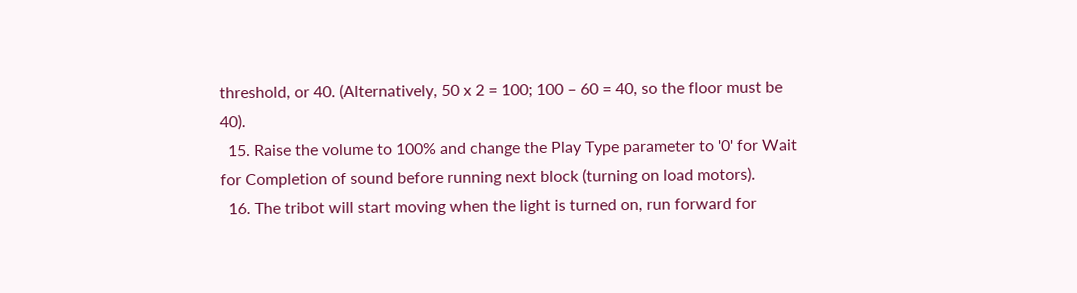threshold, or 40. (Alternatively, 50 x 2 = 100; 100 – 60 = 40, so the floor must be 40).
  15. Raise the volume to 100% and change the Play Type parameter to '0' for Wait for Completion of sound before running next block (turning on load motors).
  16. The tribot will start moving when the light is turned on, run forward for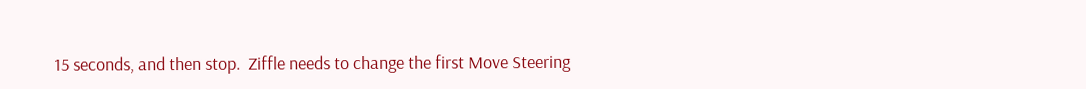15 seconds, and then stop.  Ziffle needs to change the first Move Steering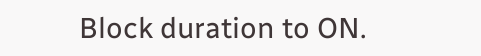Block duration to ON.